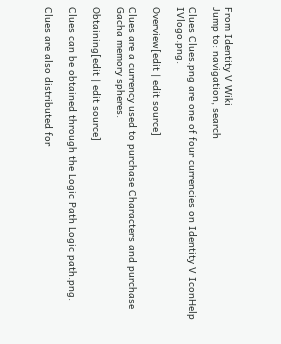From Identity V Wiki
Jump to: navigation, search

Clues Clues.png are one of four currencies on Identity V IconHelp IVlogo.png.

Overview[edit | edit source]

Clues are a currency used to purchase Characters and purchase Gacha memory spheres.

Obtaining[edit | edit source]

Clues can be obtained through the Logic Path Logic path.png.

Clues are also distributed for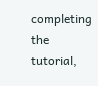completing the tutorial,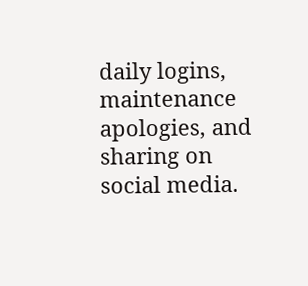daily logins, maintenance apologies, and sharing on social media.